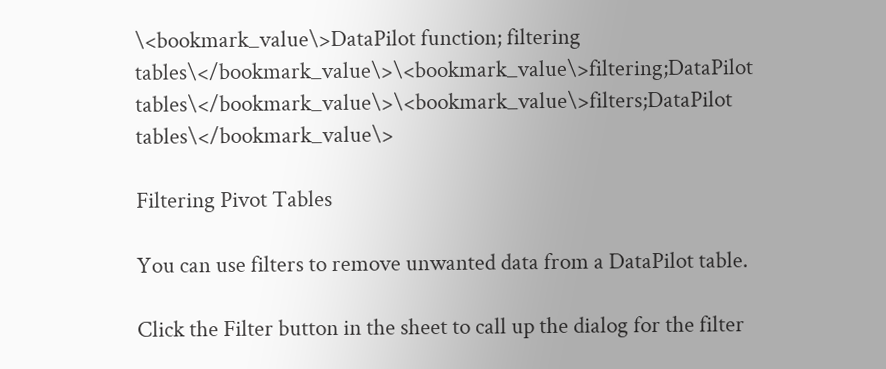\<bookmark_value\>DataPilot function; filtering tables\</bookmark_value\>\<bookmark_value\>filtering;DataPilot tables\</bookmark_value\>\<bookmark_value\>filters;DataPilot tables\</bookmark_value\>

Filtering Pivot Tables

You can use filters to remove unwanted data from a DataPilot table.

Click the Filter button in the sheet to call up the dialog for the filter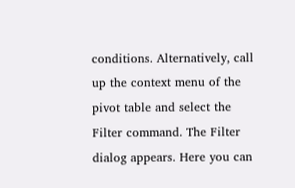conditions. Alternatively, call up the context menu of the pivot table and select the Filter command. The Filter dialog appears. Here you can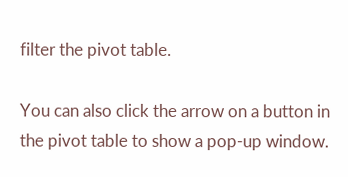filter the pivot table.

You can also click the arrow on a button in the pivot table to show a pop-up window.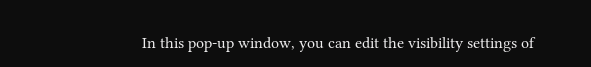In this pop-up window, you can edit the visibility settings of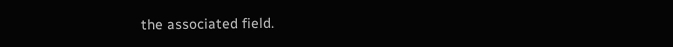the associated field.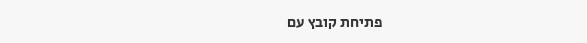פתיחת קובץ עם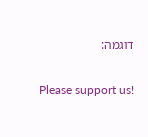דוגמה:

Please support us!